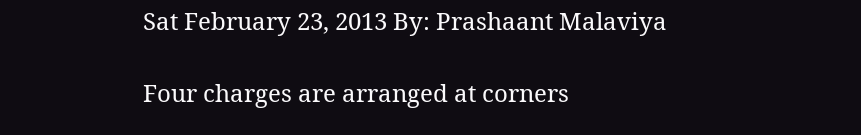Sat February 23, 2013 By: Prashaant Malaviya

Four charges are arranged at corners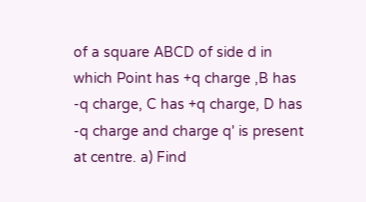of a square ABCD of side d in which Point has +q charge ,B has -q charge, C has +q charge, D has -q charge and charge q' is present at centre. a) Find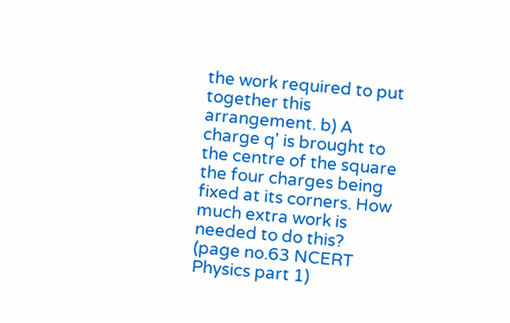the work required to put together this arrangement. b) A charge q' is brought to the centre of the square the four charges being fixed at its corners. How much extra work is needed to do this? (page no.63 NCERT Physics part 1)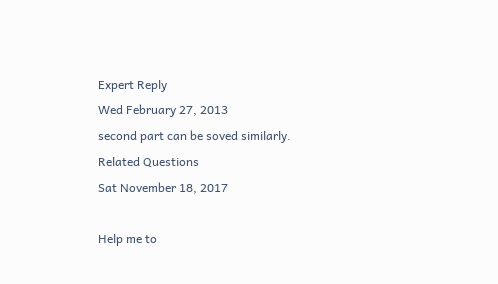Expert Reply
Wed February 27, 2013
second part can be soved similarly.
Related Questions
Sat November 18, 2017

Help me to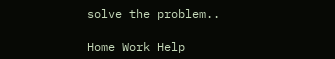solve the problem..

Home Work Help